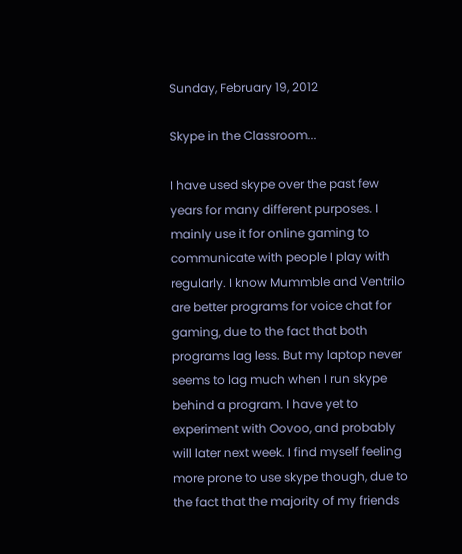Sunday, February 19, 2012

Skype in the Classroom...

I have used skype over the past few years for many different purposes. I mainly use it for online gaming to communicate with people I play with regularly. I know Mummble and Ventrilo are better programs for voice chat for gaming, due to the fact that both programs lag less. But my laptop never seems to lag much when I run skype behind a program. I have yet to experiment with Oovoo, and probably will later next week. I find myself feeling more prone to use skype though, due to the fact that the majority of my friends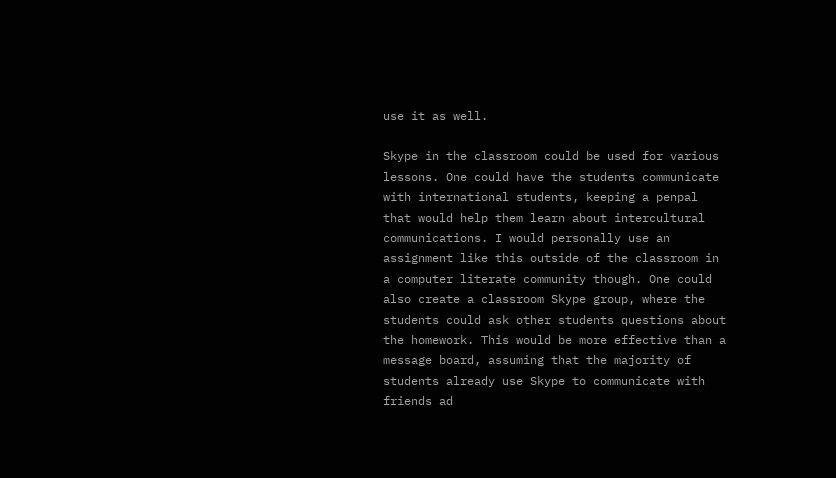use it as well.

Skype in the classroom could be used for various lessons. One could have the students communicate with international students, keeping a penpal that would help them learn about intercultural communications. I would personally use an assignment like this outside of the classroom in a computer literate community though. One could also create a classroom Skype group, where the students could ask other students questions about the homework. This would be more effective than a message board, assuming that the majority of students already use Skype to communicate with friends ad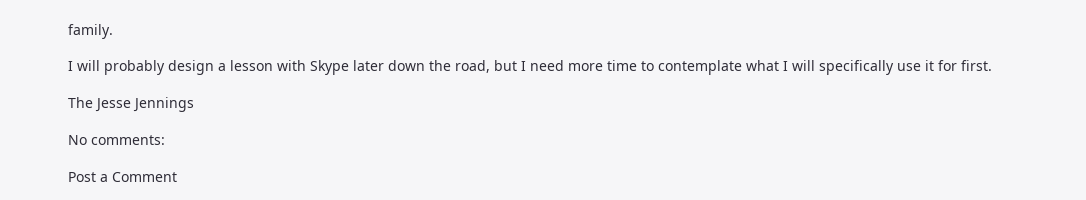family.

I will probably design a lesson with Skype later down the road, but I need more time to contemplate what I will specifically use it for first.

The Jesse Jennings

No comments:

Post a Comment